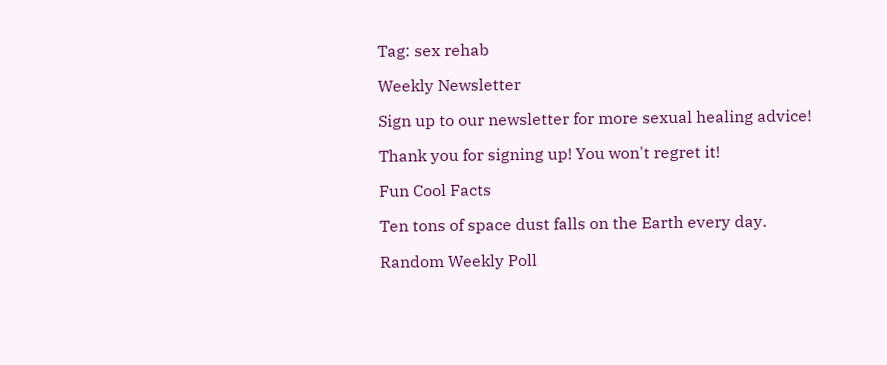Tag: sex rehab

Weekly Newsletter

Sign up to our newsletter for more sexual healing advice!

Thank you for signing up! You won't regret it!

Fun Cool Facts

Ten tons of space dust falls on the Earth every day.

Random Weekly Poll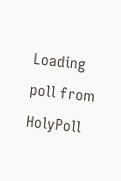Loading poll from HolyPoll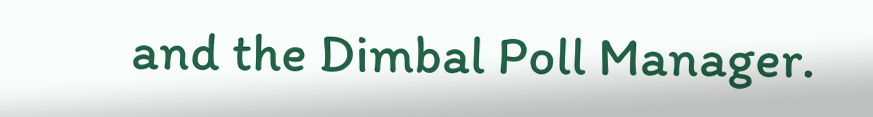and the Dimbal Poll Manager.